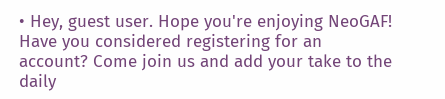• Hey, guest user. Hope you're enjoying NeoGAF! Have you considered registering for an account? Come join us and add your take to the daily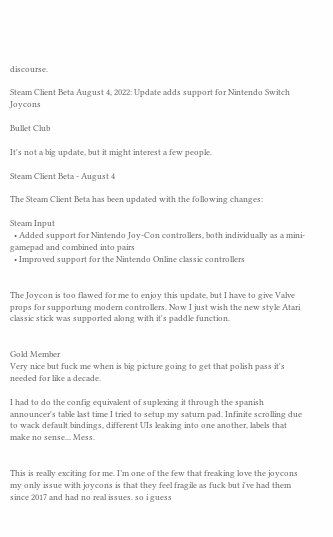discourse.

Steam Client Beta August 4, 2022: Update adds support for Nintendo Switch Joycons

Bullet Club

It's not a big update, but it might interest a few people.

Steam Client Beta - August 4

The Steam Client Beta has been updated with the following changes:

Steam Input
  • Added support for Nintendo Joy-Con controllers, both individually as a mini-gamepad and combined into pairs
  • Improved support for the Nintendo Online classic controllers


The Joycon is too flawed for me to enjoy this update, but I have to give Valve props for supportung modern controllers. Now I just wish the new style Atari classic stick was supported along with it's paddle function.


Gold Member
Very nice but fuck me when is big picture going to get that polish pass it's needed for like a decade.

I had to do the config equivalent of suplexing it through the spanish announcer's table last time I tried to setup my saturn pad. Infinite scrolling due to wack default bindings, different UIs leaking into one another, labels that make no sense... Mess.


This is really exciting for me. I’m one of the few that freaking love the joycons
my only issue with joycons is that they feel fragile as fuck but i've had them since 2017 and had no real issues. so i guess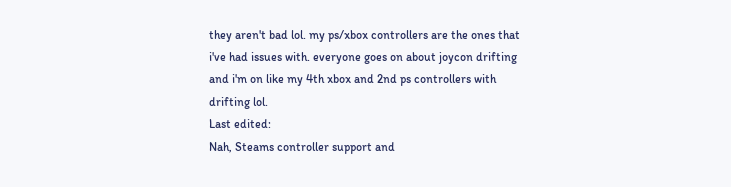they aren't bad lol. my ps/xbox controllers are the ones that i've had issues with. everyone goes on about joycon drifting and i'm on like my 4th xbox and 2nd ps controllers with drifting lol.
Last edited:
Nah, Steams controller support and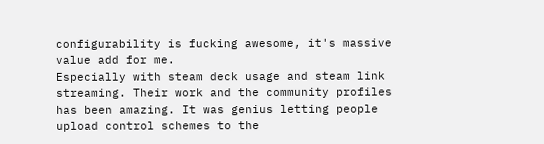configurability is fucking awesome, it's massive value add for me.
Especially with steam deck usage and steam link streaming. Their work and the community profiles has been amazing. It was genius letting people upload control schemes to the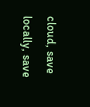cloud, save locally, save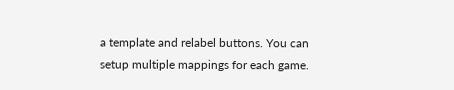a template and relabel buttons. You can setup multiple mappings for each game.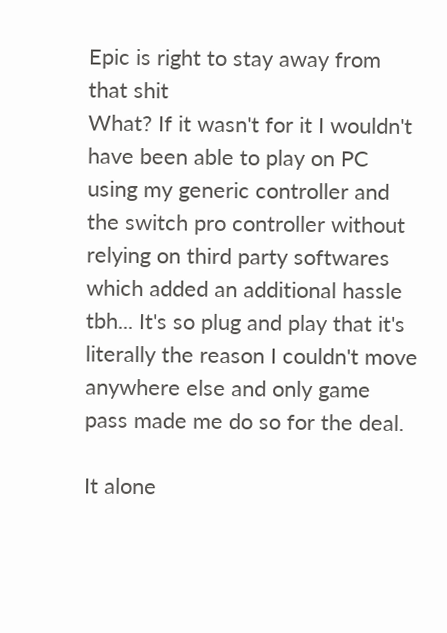Epic is right to stay away from that shit
What? If it wasn't for it I wouldn't have been able to play on PC using my generic controller and the switch pro controller without relying on third party softwares which added an additional hassle tbh... It's so plug and play that it's literally the reason I couldn't move anywhere else and only game pass made me do so for the deal.

It alone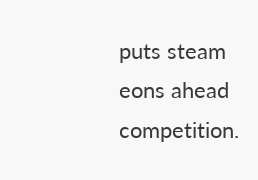puts steam eons ahead competition.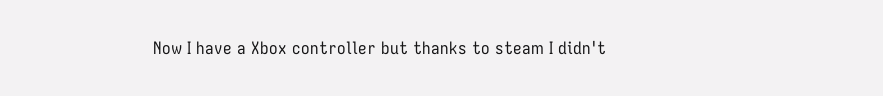Now I have a Xbox controller but thanks to steam I didn't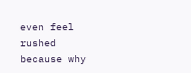even feel rushed because why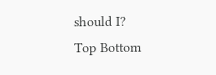should I?
Top Bottom